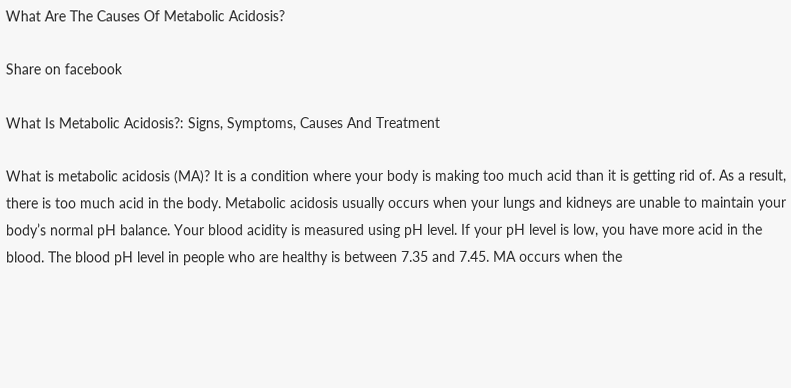What Are The Causes Of Metabolic Acidosis?

Share on facebook

What Is Metabolic Acidosis?: Signs, Symptoms, Causes And Treatment

What is metabolic acidosis (MA)? It is a condition where your body is making too much acid than it is getting rid of. As a result, there is too much acid in the body. Metabolic acidosis usually occurs when your lungs and kidneys are unable to maintain your body’s normal pH balance. Your blood acidity is measured using pH level. If your pH level is low, you have more acid in the blood. The blood pH level in people who are healthy is between 7.35 and 7.45. MA occurs when the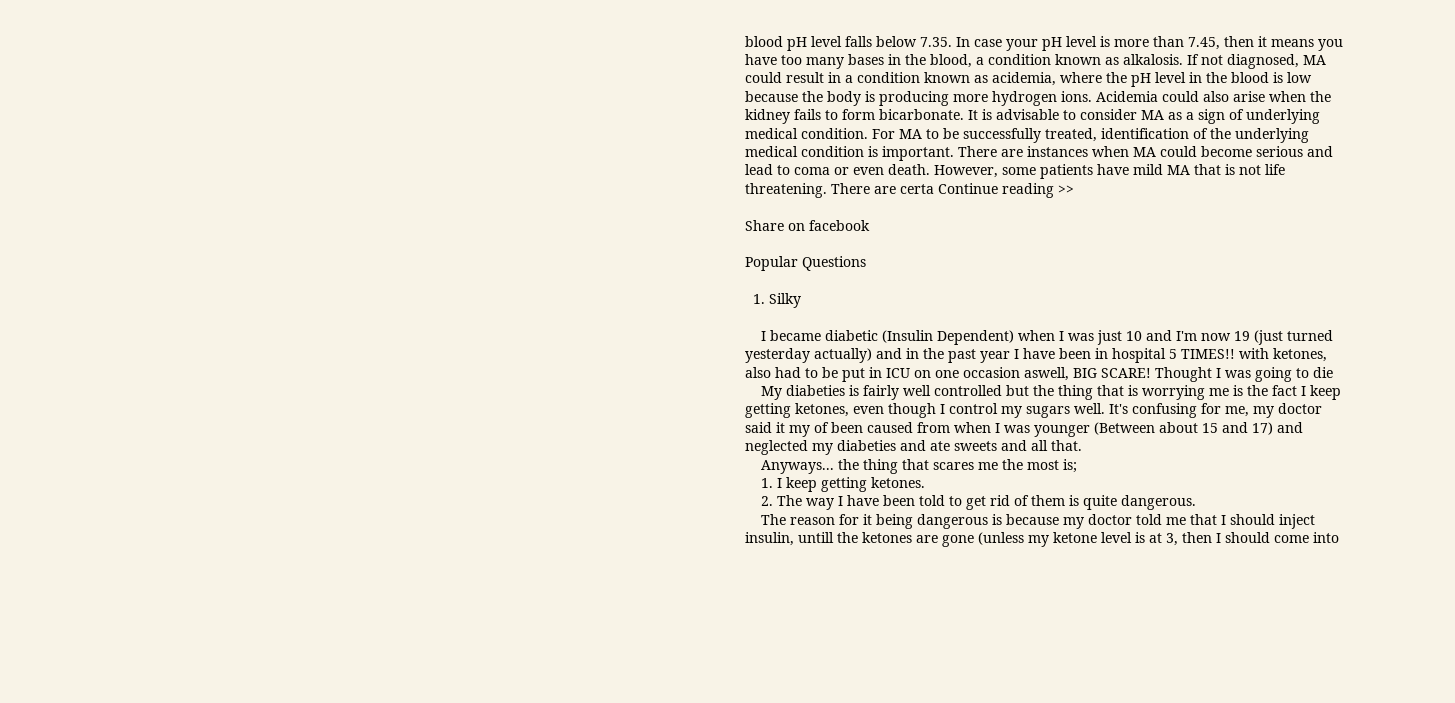blood pH level falls below 7.35. In case your pH level is more than 7.45, then it means you have too many bases in the blood, a condition known as alkalosis. If not diagnosed, MA could result in a condition known as acidemia, where the pH level in the blood is low because the body is producing more hydrogen ions. Acidemia could also arise when the kidney fails to form bicarbonate. It is advisable to consider MA as a sign of underlying medical condition. For MA to be successfully treated, identification of the underlying medical condition is important. There are instances when MA could become serious and lead to coma or even death. However, some patients have mild MA that is not life threatening. There are certa Continue reading >>

Share on facebook

Popular Questions

  1. Silky

    I became diabetic (Insulin Dependent) when I was just 10 and I'm now 19 (just turned yesterday actually) and in the past year I have been in hospital 5 TIMES!! with ketones, also had to be put in ICU on one occasion aswell, BIG SCARE! Thought I was going to die
    My diabeties is fairly well controlled but the thing that is worrying me is the fact I keep getting ketones, even though I control my sugars well. It's confusing for me, my doctor said it my of been caused from when I was younger (Between about 15 and 17) and neglected my diabeties and ate sweets and all that.
    Anyways... the thing that scares me the most is;
    1. I keep getting ketones.
    2. The way I have been told to get rid of them is quite dangerous.
    The reason for it being dangerous is because my doctor told me that I should inject insulin, untill the ketones are gone (unless my ketone level is at 3, then I should come into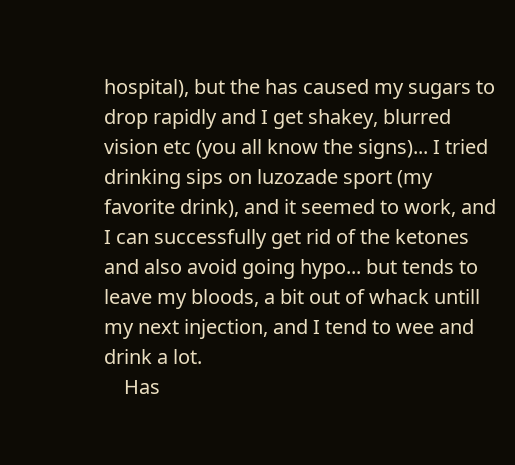hospital), but the has caused my sugars to drop rapidly and I get shakey, blurred vision etc (you all know the signs)... I tried drinking sips on luzozade sport (my favorite drink), and it seemed to work, and I can successfully get rid of the ketones and also avoid going hypo... but tends to leave my bloods, a bit out of whack untill my next injection, and I tend to wee and drink a lot.
    Has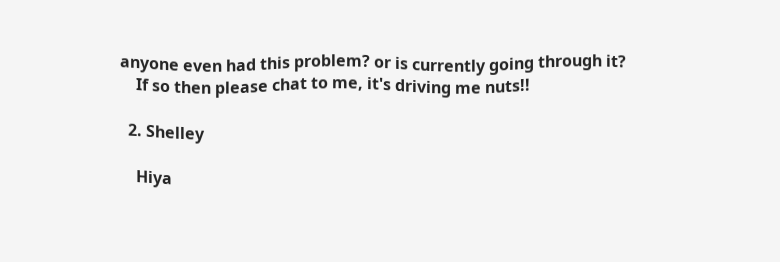anyone even had this problem? or is currently going through it?
    If so then please chat to me, it's driving me nuts!!

  2. Shelley

    Hiya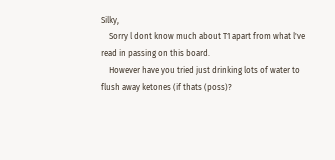Silky,
    Sorry l dont know much about T1 apart from what l've read in passing on this board.
    However have you tried just drinking lots of water to flush away ketones (if thats (poss)?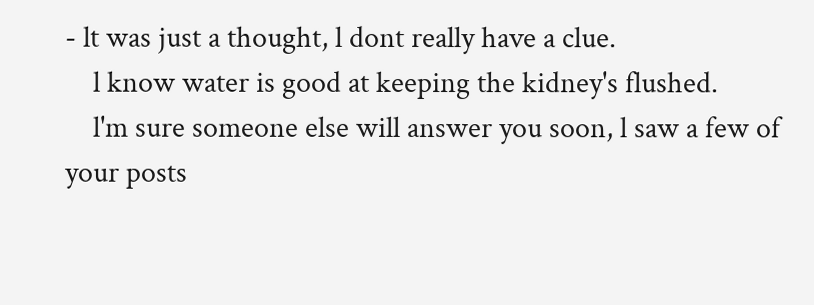- lt was just a thought, l dont really have a clue.
    l know water is good at keeping the kidney's flushed.
    l'm sure someone else will answer you soon, l saw a few of your posts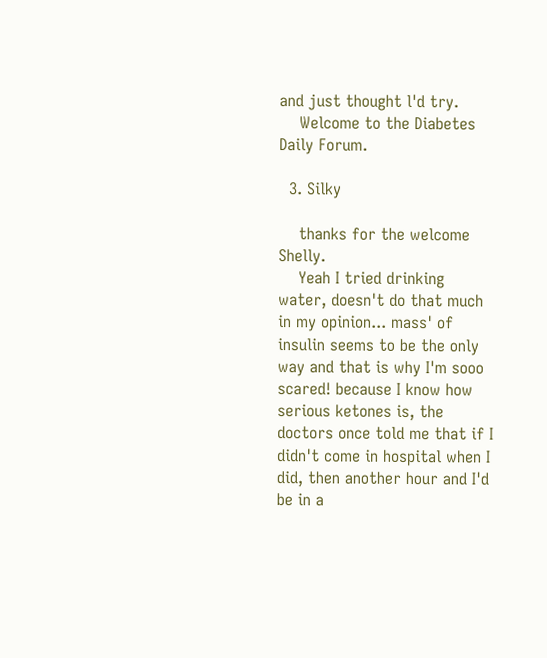and just thought l'd try.
    Welcome to the Diabetes Daily Forum.

  3. Silky

    thanks for the welcome Shelly.
    Yeah I tried drinking water, doesn't do that much in my opinion... mass' of insulin seems to be the only way and that is why I'm sooo scared! because I know how serious ketones is, the doctors once told me that if I didn't come in hospital when I did, then another hour and I'd be in a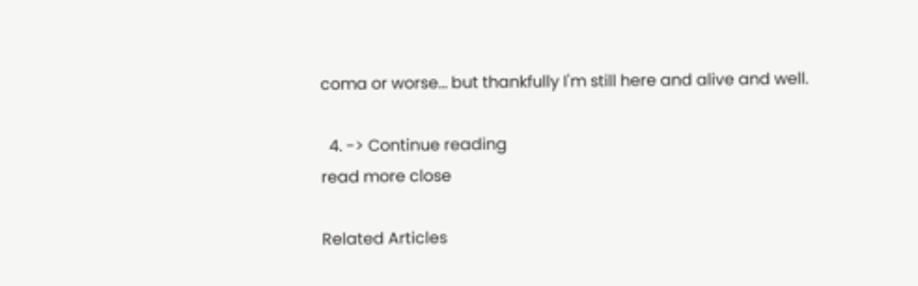coma or worse... but thankfully I'm still here and alive and well.

  4. -> Continue reading
read more close

Related Articles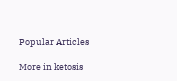Popular Articles

More in ketosis